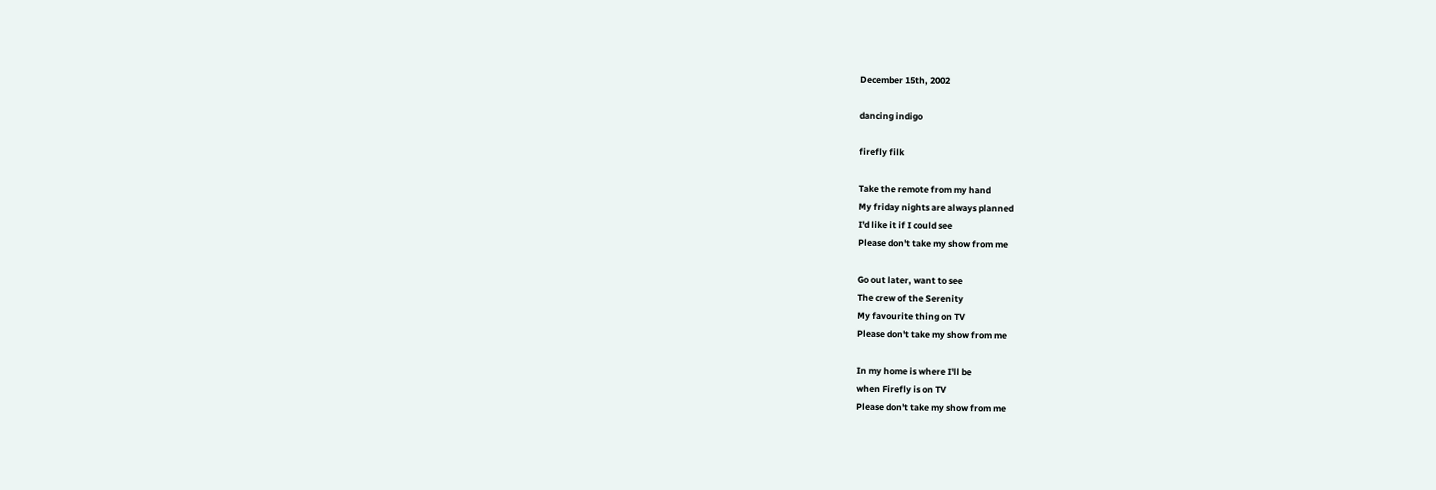December 15th, 2002

dancing indigo

firefly filk

Take the remote from my hand
My friday nights are always planned
I'd like it if I could see
Please don't take my show from me

Go out later, want to see
The crew of the Serenity
My favourite thing on TV
Please don't take my show from me

In my home is where I'll be
when Firefly is on TV
Please don't take my show from me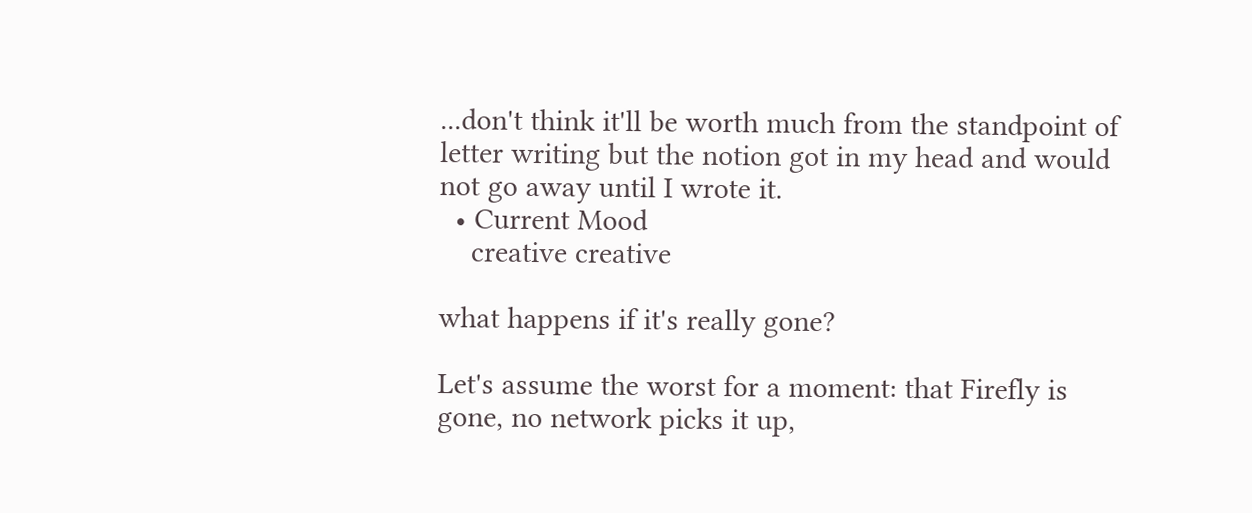...don't think it'll be worth much from the standpoint of letter writing but the notion got in my head and would not go away until I wrote it.
  • Current Mood
    creative creative

what happens if it's really gone?

Let's assume the worst for a moment: that Firefly is gone, no network picks it up,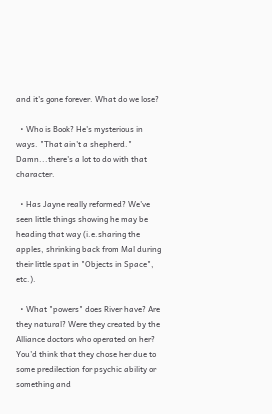and it's gone forever. What do we lose?

  • Who is Book? He's mysterious in ways. "That ain't a shepherd." Damn...there's a lot to do with that character.

  • Has Jayne really reformed? We've seen little things showing he may be heading that way (i.e.sharing the apples, shrinking back from Mal during their little spat in "Objects in Space", etc.).

  • What "powers" does River have? Are they natural? Were they created by the Alliance doctors who operated on her? You'd think that they chose her due to some predilection for psychic ability or something and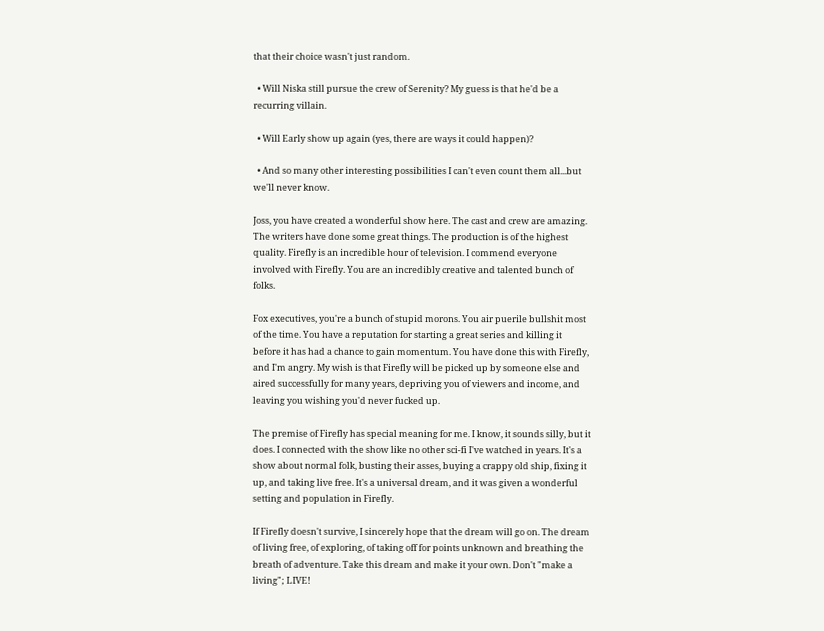that their choice wasn't just random.

  • Will Niska still pursue the crew of Serenity? My guess is that he'd be a recurring villain.

  • Will Early show up again (yes, there are ways it could happen)?

  • And so many other interesting possibilities I can't even count them all...but we'll never know.

Joss, you have created a wonderful show here. The cast and crew are amazing. The writers have done some great things. The production is of the highest quality. Firefly is an incredible hour of television. I commend everyone involved with Firefly. You are an incredibly creative and talented bunch of folks.

Fox executives, you're a bunch of stupid morons. You air puerile bullshit most of the time. You have a reputation for starting a great series and killing it before it has had a chance to gain momentum. You have done this with Firefly, and I'm angry. My wish is that Firefly will be picked up by someone else and aired successfully for many years, depriving you of viewers and income, and leaving you wishing you'd never fucked up.

The premise of Firefly has special meaning for me. I know, it sounds silly, but it does. I connected with the show like no other sci-fi I've watched in years. It's a show about normal folk, busting their asses, buying a crappy old ship, fixing it up, and taking live free. It's a universal dream, and it was given a wonderful setting and population in Firefly.

If Firefly doesn't survive, I sincerely hope that the dream will go on. The dream of living free, of exploring, of taking off for points unknown and breathing the breath of adventure. Take this dream and make it your own. Don't "make a living"; LIVE!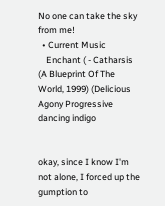No one can take the sky from me!
  • Current Music
    Enchant ( - Catharsis (A Blueprint Of The World, 1999) (Delicious Agony Progressive
dancing indigo


okay, since I know I'm not alone, I forced up the gumption to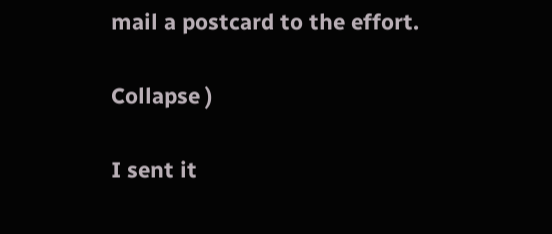mail a postcard to the effort.

Collapse )

I sent it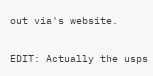out via's website.

EDIT: Actually the usps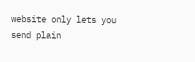website only lets you send plain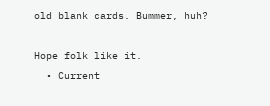old blank cards. Bummer, huh?

Hope folk like it.
  • Current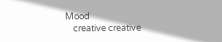Mood
    creative creative